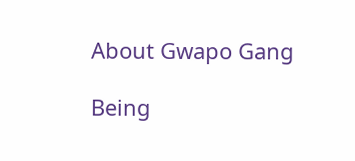About Gwapo Gang

Being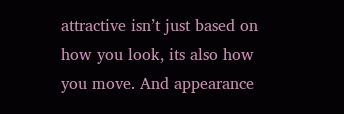attractive isn’t just based on how you look, its also how you move. And appearance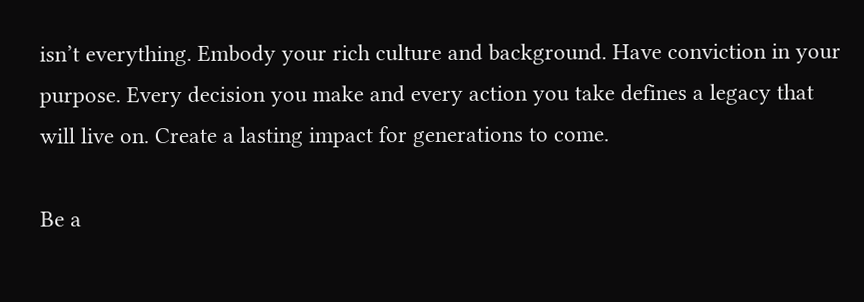isn’t everything. Embody your rich culture and background. Have conviction in your purpose. Every decision you make and every action you take defines a legacy that will live on. Create a lasting impact for generations to come.

Be a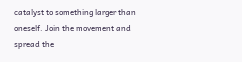catalyst to something larger than oneself. Join the movement and spread the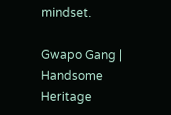mindset.

Gwapo Gang | Handsome Heritage